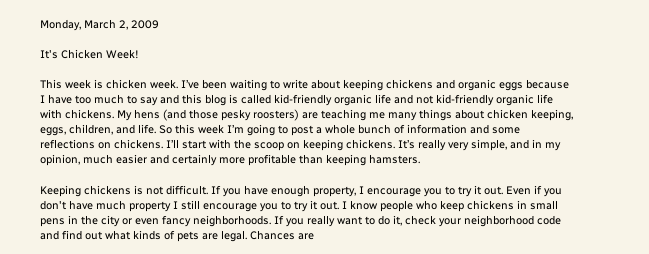Monday, March 2, 2009

It's Chicken Week!

This week is chicken week. I’ve been waiting to write about keeping chickens and organic eggs because I have too much to say and this blog is called kid-friendly organic life and not kid-friendly organic life with chickens. My hens (and those pesky roosters) are teaching me many things about chicken keeping, eggs, children, and life. So this week I’m going to post a whole bunch of information and some reflections on chickens. I’ll start with the scoop on keeping chickens. It’s really very simple, and in my opinion, much easier and certainly more profitable than keeping hamsters.

Keeping chickens is not difficult. If you have enough property, I encourage you to try it out. Even if you don't have much property I still encourage you to try it out. I know people who keep chickens in small pens in the city or even fancy neighborhoods. If you really want to do it, check your neighborhood code and find out what kinds of pets are legal. Chances are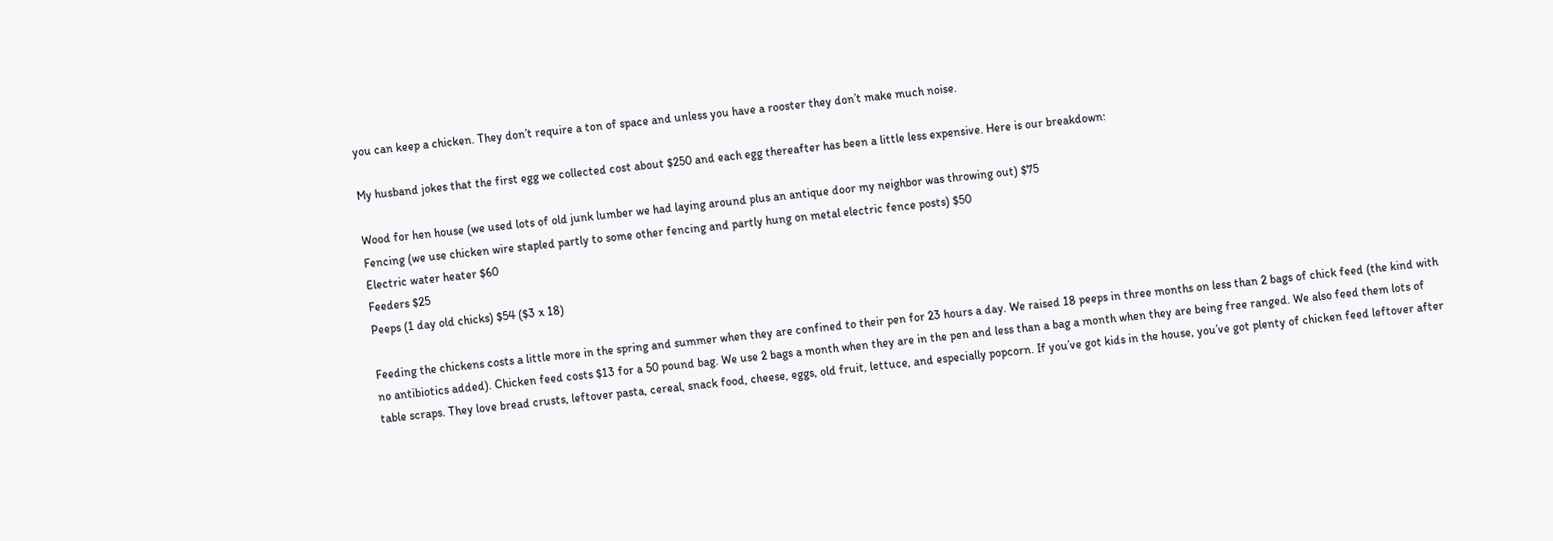you can keep a chicken. They don’t require a ton of space and unless you have a rooster they don’t make much noise.

My husband jokes that the first egg we collected cost about $250 and each egg thereafter has been a little less expensive. Here is our breakdown:

Wood for hen house (we used lots of old junk lumber we had laying around plus an antique door my neighbor was throwing out) $75
Fencing (we use chicken wire stapled partly to some other fencing and partly hung on metal electric fence posts) $50
Electric water heater $60
Feeders $25
Peeps (1 day old chicks) $54 ($3 x 18)

Feeding the chickens costs a little more in the spring and summer when they are confined to their pen for 23 hours a day. We raised 18 peeps in three months on less than 2 bags of chick feed (the kind with no antibiotics added). Chicken feed costs $13 for a 50 pound bag. We use 2 bags a month when they are in the pen and less than a bag a month when they are being free ranged. We also feed them lots of table scraps. They love bread crusts, leftover pasta, cereal, snack food, cheese, eggs, old fruit, lettuce, and especially popcorn. If you’ve got kids in the house, you’ve got plenty of chicken feed leftover after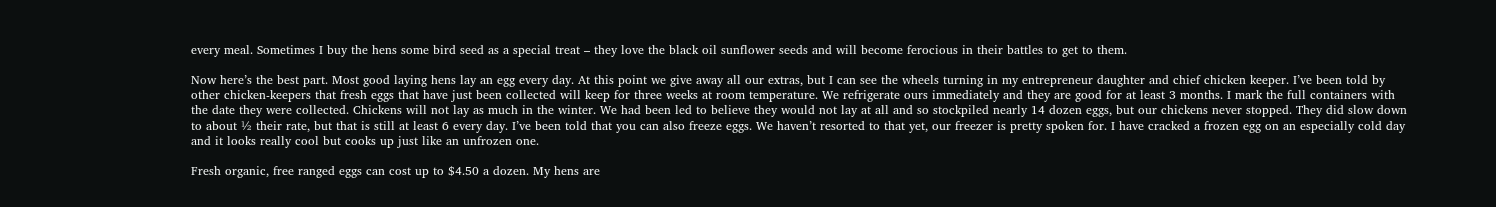every meal. Sometimes I buy the hens some bird seed as a special treat – they love the black oil sunflower seeds and will become ferocious in their battles to get to them.

Now here’s the best part. Most good laying hens lay an egg every day. At this point we give away all our extras, but I can see the wheels turning in my entrepreneur daughter and chief chicken keeper. I’ve been told by other chicken-keepers that fresh eggs that have just been collected will keep for three weeks at room temperature. We refrigerate ours immediately and they are good for at least 3 months. I mark the full containers with the date they were collected. Chickens will not lay as much in the winter. We had been led to believe they would not lay at all and so stockpiled nearly 14 dozen eggs, but our chickens never stopped. They did slow down to about ½ their rate, but that is still at least 6 every day. I’ve been told that you can also freeze eggs. We haven’t resorted to that yet, our freezer is pretty spoken for. I have cracked a frozen egg on an especially cold day and it looks really cool but cooks up just like an unfrozen one.

Fresh organic, free ranged eggs can cost up to $4.50 a dozen. My hens are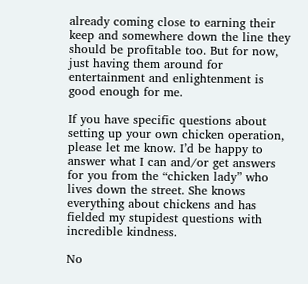already coming close to earning their keep and somewhere down the line they should be profitable too. But for now, just having them around for entertainment and enlightenment is good enough for me.

If you have specific questions about setting up your own chicken operation, please let me know. I’d be happy to answer what I can and/or get answers for you from the “chicken lady” who lives down the street. She knows everything about chickens and has fielded my stupidest questions with incredible kindness.

No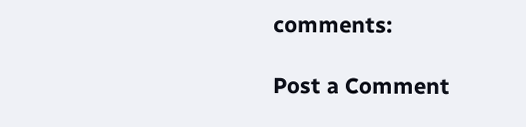comments:

Post a Comment